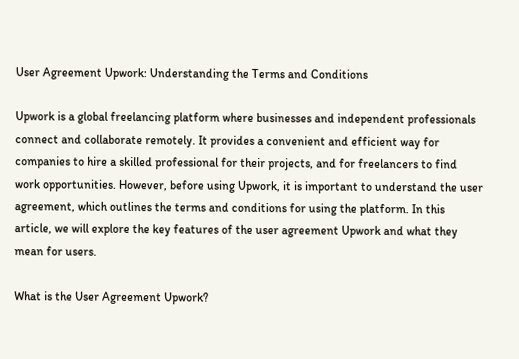User Agreement Upwork: Understanding the Terms and Conditions

Upwork is a global freelancing platform where businesses and independent professionals connect and collaborate remotely. It provides a convenient and efficient way for companies to hire a skilled professional for their projects, and for freelancers to find work opportunities. However, before using Upwork, it is important to understand the user agreement, which outlines the terms and conditions for using the platform. In this article, we will explore the key features of the user agreement Upwork and what they mean for users.

What is the User Agreement Upwork?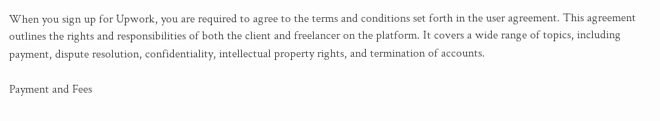When you sign up for Upwork, you are required to agree to the terms and conditions set forth in the user agreement. This agreement outlines the rights and responsibilities of both the client and freelancer on the platform. It covers a wide range of topics, including payment, dispute resolution, confidentiality, intellectual property rights, and termination of accounts.

Payment and Fees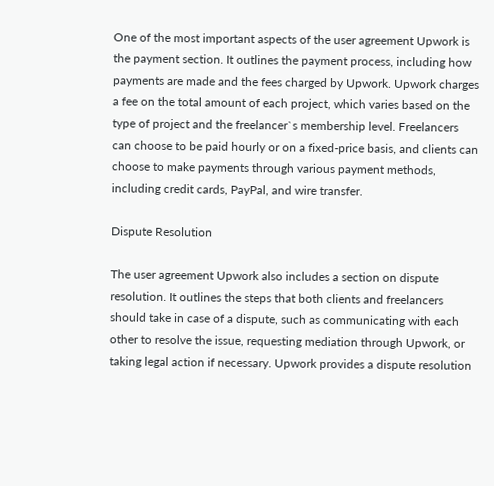One of the most important aspects of the user agreement Upwork is the payment section. It outlines the payment process, including how payments are made and the fees charged by Upwork. Upwork charges a fee on the total amount of each project, which varies based on the type of project and the freelancer`s membership level. Freelancers can choose to be paid hourly or on a fixed-price basis, and clients can choose to make payments through various payment methods, including credit cards, PayPal, and wire transfer.

Dispute Resolution

The user agreement Upwork also includes a section on dispute resolution. It outlines the steps that both clients and freelancers should take in case of a dispute, such as communicating with each other to resolve the issue, requesting mediation through Upwork, or taking legal action if necessary. Upwork provides a dispute resolution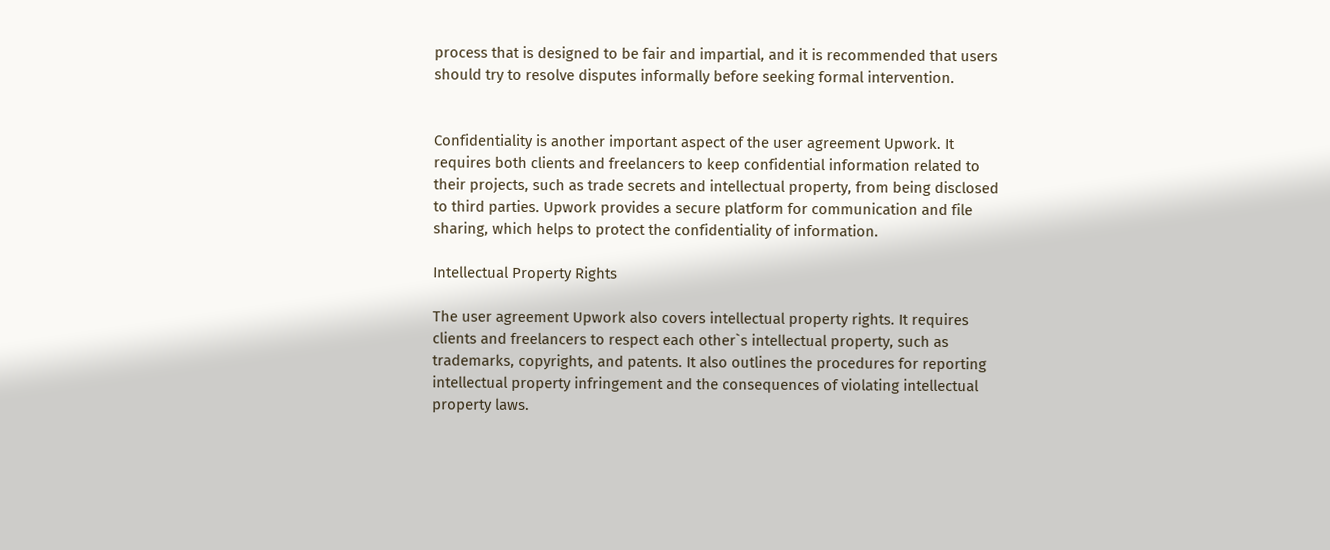process that is designed to be fair and impartial, and it is recommended that users should try to resolve disputes informally before seeking formal intervention.


Confidentiality is another important aspect of the user agreement Upwork. It requires both clients and freelancers to keep confidential information related to their projects, such as trade secrets and intellectual property, from being disclosed to third parties. Upwork provides a secure platform for communication and file sharing, which helps to protect the confidentiality of information.

Intellectual Property Rights

The user agreement Upwork also covers intellectual property rights. It requires clients and freelancers to respect each other`s intellectual property, such as trademarks, copyrights, and patents. It also outlines the procedures for reporting intellectual property infringement and the consequences of violating intellectual property laws.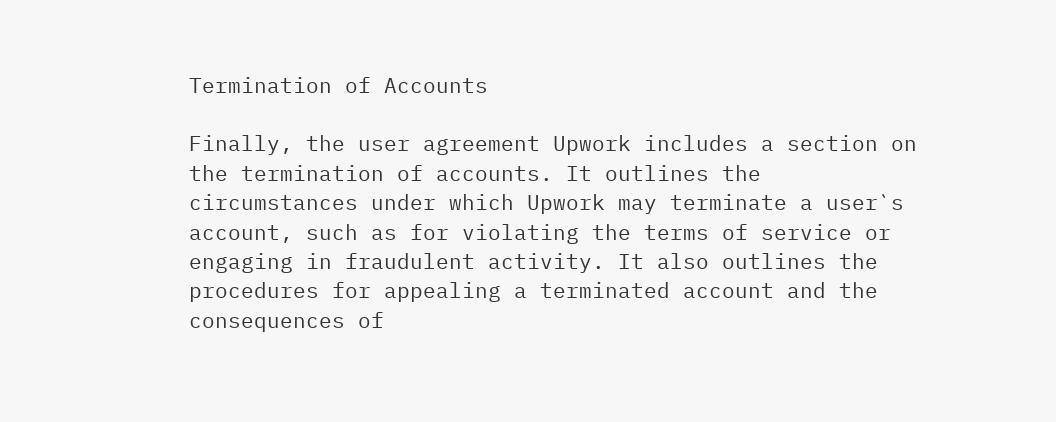Termination of Accounts

Finally, the user agreement Upwork includes a section on the termination of accounts. It outlines the circumstances under which Upwork may terminate a user`s account, such as for violating the terms of service or engaging in fraudulent activity. It also outlines the procedures for appealing a terminated account and the consequences of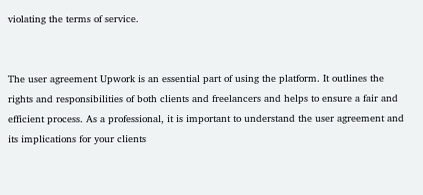violating the terms of service.


The user agreement Upwork is an essential part of using the platform. It outlines the rights and responsibilities of both clients and freelancers and helps to ensure a fair and efficient process. As a professional, it is important to understand the user agreement and its implications for your clients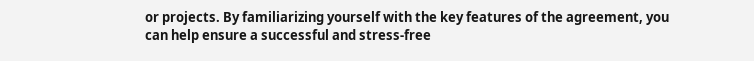or projects. By familiarizing yourself with the key features of the agreement, you can help ensure a successful and stress-free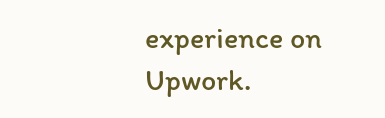experience on Upwork.